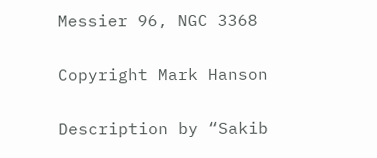Messier 96, NGC 3368

Copyright Mark Hanson

Description by “Sakib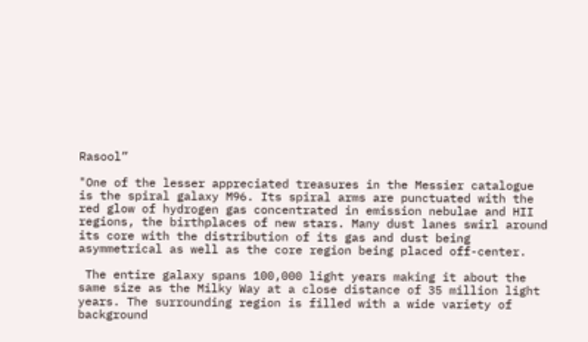Rasool”

"One of the lesser appreciated treasures in the Messier catalogue is the spiral galaxy M96. Its spiral arms are punctuated with the red glow of hydrogen gas concentrated in emission nebulae and HII regions, the birthplaces of new stars. Many dust lanes swirl around its core with the distribution of its gas and dust being asymmetrical as well as the core region being placed off-center.

 The entire galaxy spans 100,000 light years making it about the same size as the Milky Way at a close distance of 35 million light years. The surrounding region is filled with a wide variety of background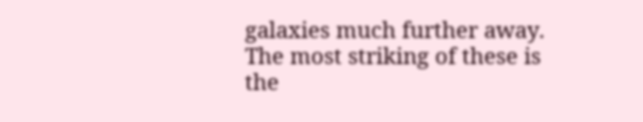galaxies much further away. The most striking of these is the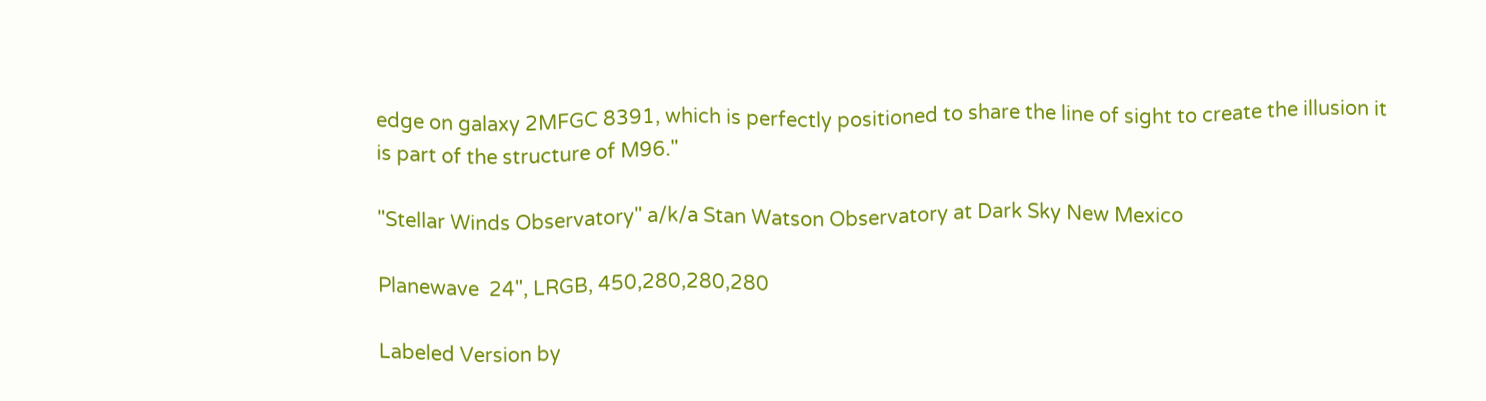edge on galaxy 2MFGC 8391, which is perfectly positioned to share the line of sight to create the illusion it is part of the structure of M96."

"Stellar Winds Observatory" a/k/a Stan Watson Observatory at Dark Sky New Mexico

Planewave  24", LRGB, 450,280,280,280

Labeled Version by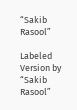“Sakib Rasool”

Labeled Version by “Sakib Rasool”